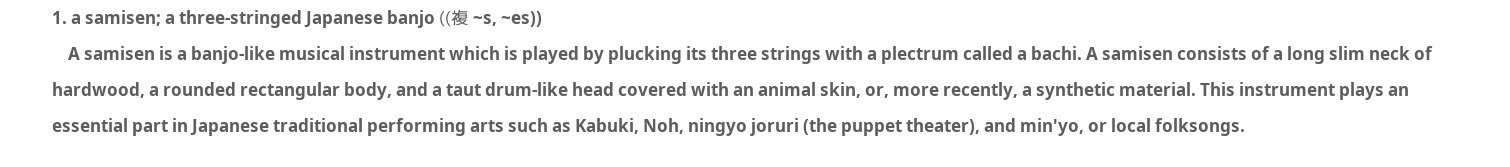1. a samisen; a three-stringed Japanese banjo ((複 ~s, ~es))
    A samisen is a banjo-like musical instrument which is played by plucking its three strings with a plectrum called a bachi. A samisen consists of a long slim neck of hardwood, a rounded rectangular body, and a taut drum-like head covered with an animal skin, or, more recently, a synthetic material. This instrument plays an essential part in Japanese traditional performing arts such as Kabuki, Noh, ningyo joruri (the puppet theater), and min'yo, or local folksongs.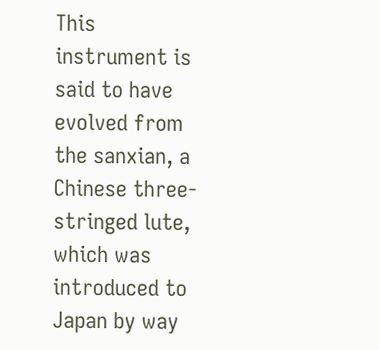This instrument is said to have evolved from the sanxian, a Chinese three-stringed lute, which was introduced to Japan by way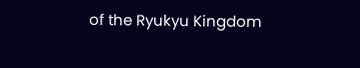of the Ryukyu Kingdom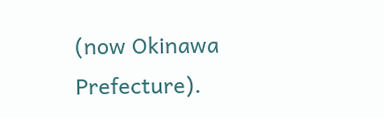(now Okinawa Prefecture).